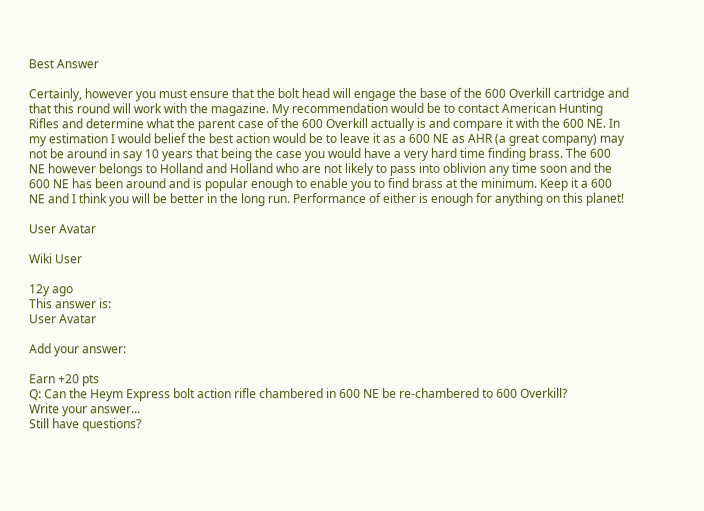Best Answer

Certainly, however you must ensure that the bolt head will engage the base of the 600 Overkill cartridge and that this round will work with the magazine. My recommendation would be to contact American Hunting Rifles and determine what the parent case of the 600 Overkill actually is and compare it with the 600 NE. In my estimation I would belief the best action would be to leave it as a 600 NE as AHR (a great company) may not be around in say 10 years that being the case you would have a very hard time finding brass. The 600 NE however belongs to Holland and Holland who are not likely to pass into oblivion any time soon and the 600 NE has been around and is popular enough to enable you to find brass at the minimum. Keep it a 600 NE and I think you will be better in the long run. Performance of either is enough for anything on this planet!

User Avatar

Wiki User

12y ago
This answer is:
User Avatar

Add your answer:

Earn +20 pts
Q: Can the Heym Express bolt action rifle chambered in 600 NE be re-chambered to 600 Overkill?
Write your answer...
Still have questions?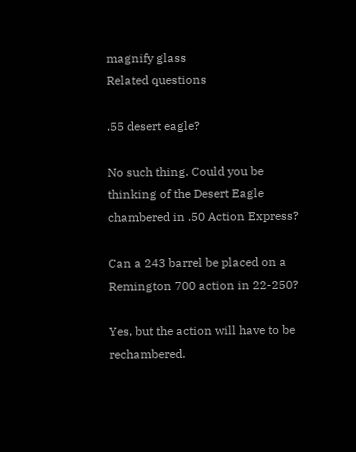magnify glass
Related questions

.55 desert eagle?

No such thing. Could you be thinking of the Desert Eagle chambered in .50 Action Express?

Can a 243 barrel be placed on a Remington 700 action in 22-250?

Yes, but the action will have to be rechambered.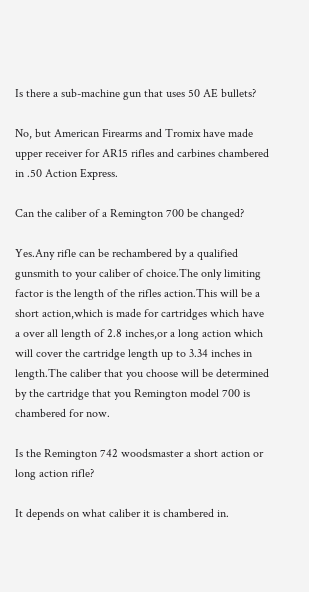Is there a sub-machine gun that uses 50 AE bullets?

No, but American Firearms and Tromix have made upper receiver for AR15 rifles and carbines chambered in .50 Action Express.

Can the caliber of a Remington 700 be changed?

Yes.Any rifle can be rechambered by a qualified gunsmith to your caliber of choice.The only limiting factor is the length of the rifles action.This will be a short action,which is made for cartridges which have a over all length of 2.8 inches,or a long action which will cover the cartridge length up to 3.34 inches in length.The caliber that you choose will be determined by the cartridge that you Remington model 700 is chambered for now.

Is the Remington 742 woodsmaster a short action or long action rifle?

It depends on what caliber it is chambered in.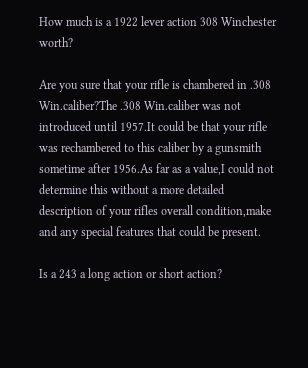How much is a 1922 lever action 308 Winchester worth?

Are you sure that your rifle is chambered in .308 Win.caliber?The .308 Win.caliber was not introduced until 1957.It could be that your rifle was rechambered to this caliber by a gunsmith sometime after 1956.As far as a value,I could not determine this without a more detailed description of your rifles overall condition,make and any special features that could be present.

Is a 243 a long action or short action?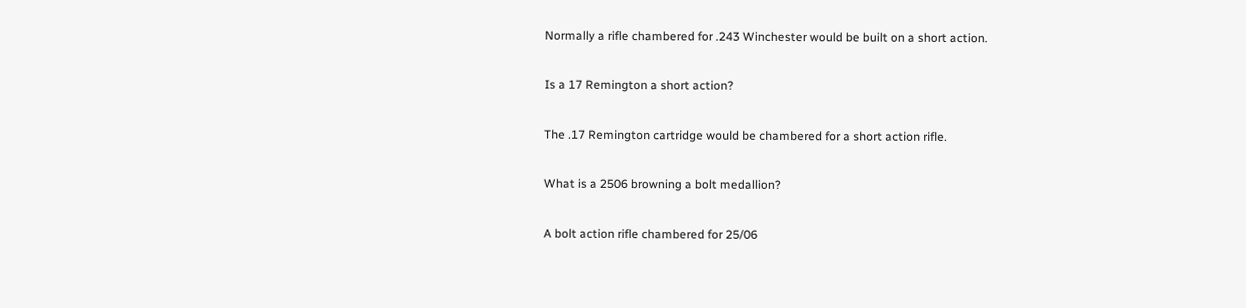Normally a rifle chambered for .243 Winchester would be built on a short action.

Is a 17 Remington a short action?

The .17 Remington cartridge would be chambered for a short action rifle.

What is a 2506 browning a bolt medallion?

A bolt action rifle chambered for 25/06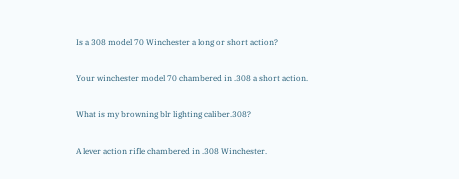Is a 308 model 70 Winchester a long or short action?

Your winchester model 70 chambered in .308 a short action.

What is my browning blr lighting caliber.308?

A lever action rifle chambered in .308 Winchester.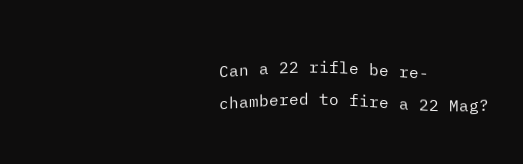Can a 22 rifle be re-chambered to fire a 22 Mag?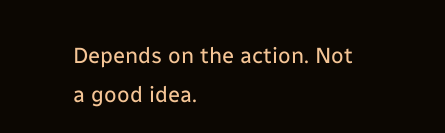Depends on the action. Not a good idea.